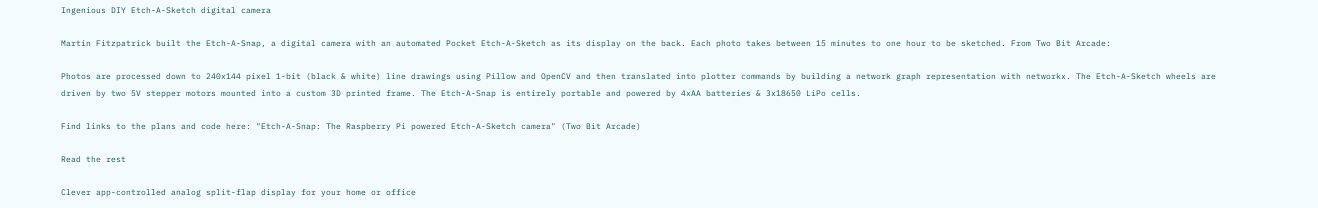Ingenious DIY Etch-A-Sketch digital camera

Martin Fitzpatrick built the Etch-A-Snap, a digital camera with an automated Pocket Etch-A-Sketch as its display on the back. Each photo takes between 15 minutes to one hour to be sketched. From Two Bit Arcade:

Photos are processed down to 240x144 pixel 1-bit (black & white) line drawings using Pillow and OpenCV and then translated into plotter commands by building a network graph representation with networkx. The Etch-A-Sketch wheels are driven by two 5V stepper motors mounted into a custom 3D printed frame. The Etch-A-Snap is entirely portable and powered by 4xAA batteries & 3x18650 LiPo cells.

Find links to the plans and code here: "Etch-A-Snap: The Raspberry Pi powered Etch-A-Sketch camera" (Two Bit Arcade)

Read the rest

Clever app-controlled analog split-flap display for your home or office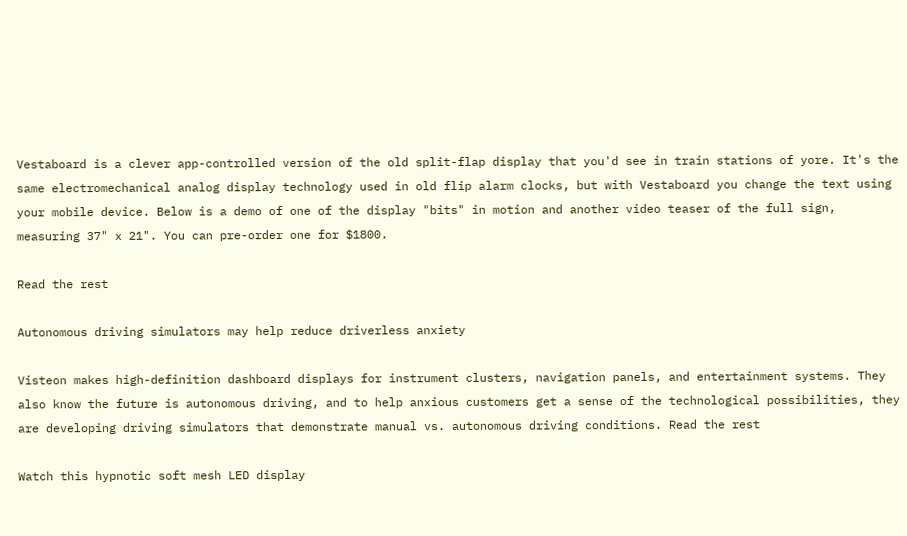Vestaboard is a clever app-controlled version of the old split-flap display that you'd see in train stations of yore. It's the same electromechanical analog display technology used in old flip alarm clocks, but with Vestaboard you change the text using your mobile device. Below is a demo of one of the display "bits" in motion and another video teaser of the full sign, measuring 37" x 21". You can pre-order one for $1800.

Read the rest

Autonomous driving simulators may help reduce driverless anxiety

Visteon makes high-definition dashboard displays for instrument clusters, navigation panels, and entertainment systems. They also know the future is autonomous driving, and to help anxious customers get a sense of the technological possibilities, they are developing driving simulators that demonstrate manual vs. autonomous driving conditions. Read the rest

Watch this hypnotic soft mesh LED display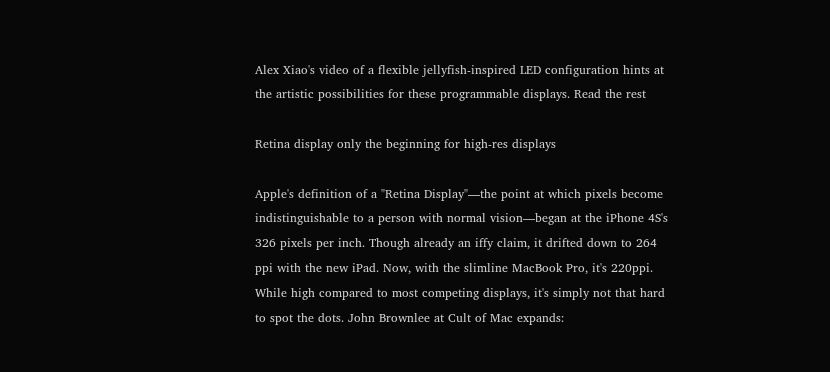Alex Xiao's video of a flexible jellyfish-inspired LED configuration hints at the artistic possibilities for these programmable displays. Read the rest

Retina display only the beginning for high-res displays

Apple's definition of a "Retina Display"—the point at which pixels become indistinguishable to a person with normal vision—began at the iPhone 4S's 326 pixels per inch. Though already an iffy claim, it drifted down to 264 ppi with the new iPad. Now, with the slimline MacBook Pro, it's 220ppi. While high compared to most competing displays, it's simply not that hard to spot the dots. John Brownlee at Cult of Mac expands: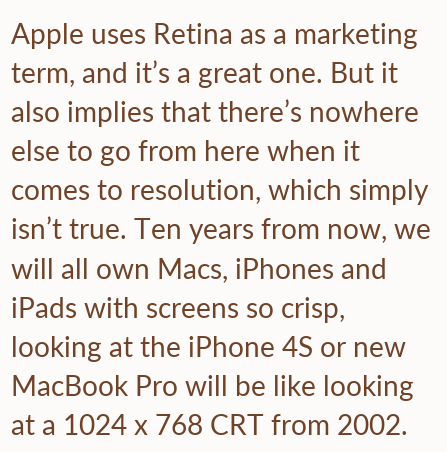Apple uses Retina as a marketing term, and it’s a great one. But it also implies that there’s nowhere else to go from here when it comes to resolution, which simply isn’t true. Ten years from now, we will all own Macs, iPhones and iPads with screens so crisp, looking at the iPhone 4S or new MacBook Pro will be like looking at a 1024 x 768 CRT from 2002.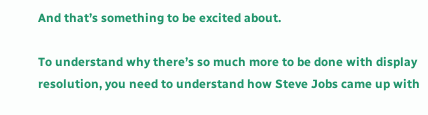And that’s something to be excited about.

To understand why there’s so much more to be done with display resolution, you need to understand how Steve Jobs came up with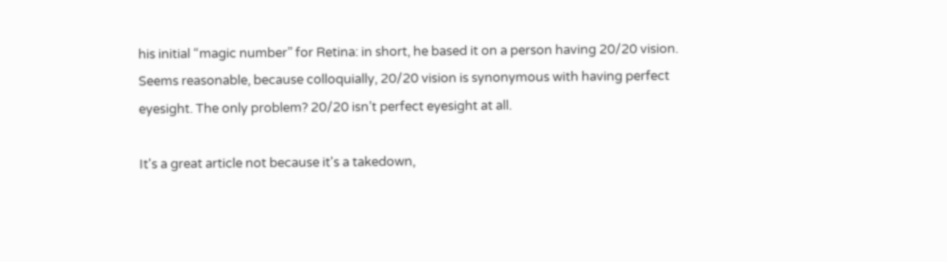his initial “magic number” for Retina: in short, he based it on a person having 20/20 vision. Seems reasonable, because colloquially, 20/20 vision is synonymous with having perfect eyesight. The only problem? 20/20 isn’t perfect eyesight at all.

It's a great article not because it's a takedown,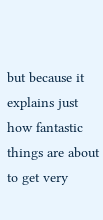but because it explains just how fantastic things are about to get very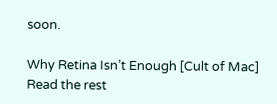soon.

Why Retina Isn’t Enough [Cult of Mac] Read the rest